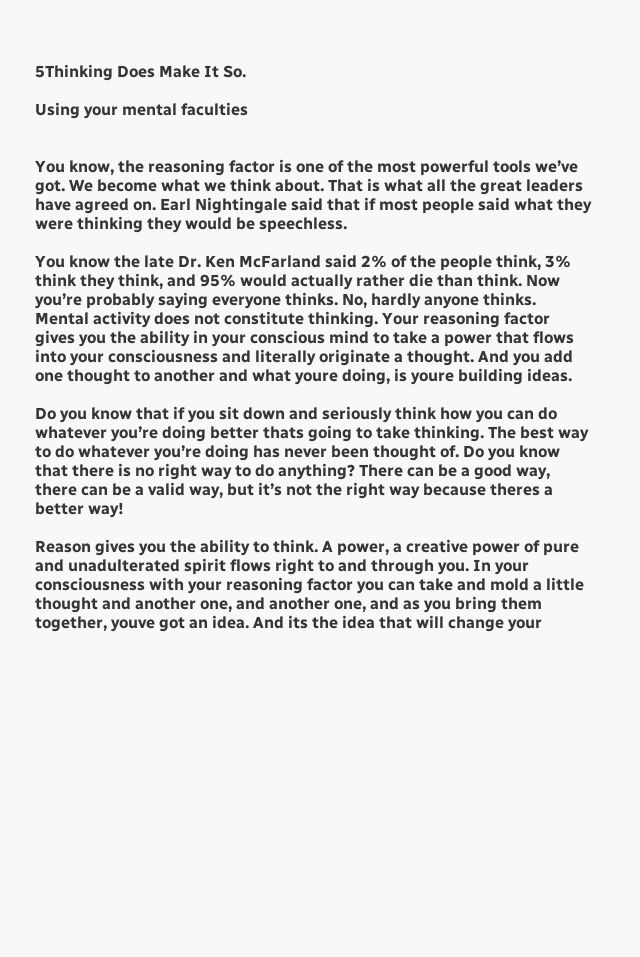5Thinking Does Make It So.

Using your mental faculties


You know, the reasoning factor is one of the most powerful tools we’ve got. We become what we think about. That is what all the great leaders have agreed on. Earl Nightingale said that if most people said what they were thinking they would be speechless.

You know the late Dr. Ken McFarland said 2% of the people think, 3% think they think, and 95% would actually rather die than think. Now you’re probably saying everyone thinks. No, hardly anyone thinks. Mental activity does not constitute thinking. Your reasoning factor gives you the ability in your conscious mind to take a power that flows into your consciousness and literally originate a thought. And you add one thought to another and what youre doing, is youre building ideas.

Do you know that if you sit down and seriously think how you can do whatever you’re doing better thats going to take thinking. The best way to do whatever you’re doing has never been thought of. Do you know that there is no right way to do anything? There can be a good way, there can be a valid way, but it’s not the right way because theres a better way!

Reason gives you the ability to think. A power, a creative power of pure and unadulterated spirit flows right to and through you. In your consciousness with your reasoning factor you can take and mold a little thought and another one, and another one, and as you bring them together, youve got an idea. And its the idea that will change your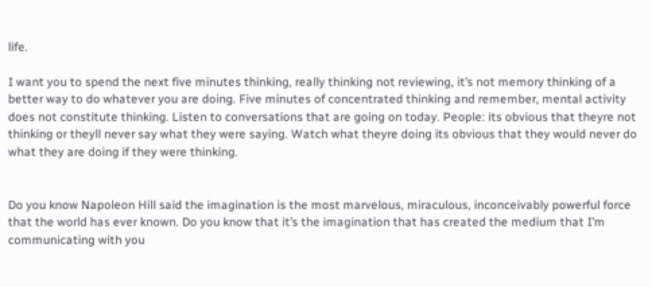life.

I want you to spend the next five minutes thinking, really thinking not reviewing, it’s not memory thinking of a better way to do whatever you are doing. Five minutes of concentrated thinking and remember, mental activity does not constitute thinking. Listen to conversations that are going on today. People: its obvious that theyre not thinking or theyll never say what they were saying. Watch what theyre doing its obvious that they would never do what they are doing if they were thinking.


Do you know Napoleon Hill said the imagination is the most marvelous, miraculous, inconceivably powerful force that the world has ever known. Do you know that it’s the imagination that has created the medium that I’m communicating with you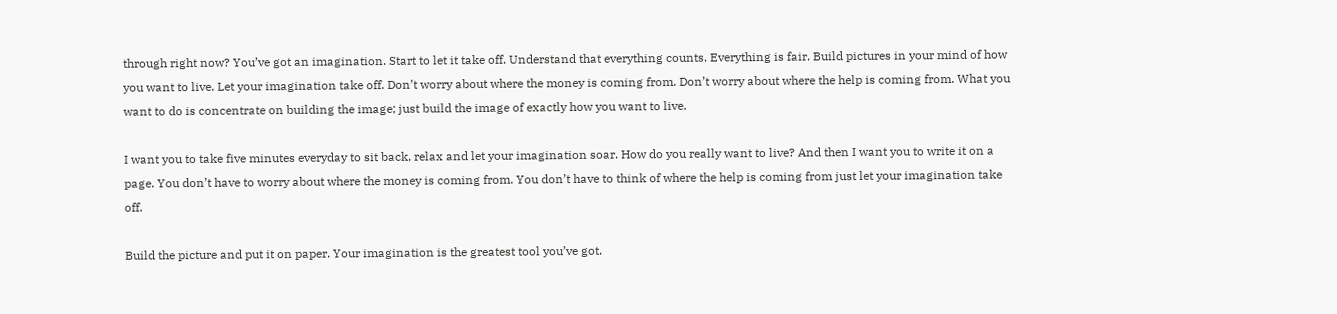through right now? You’ve got an imagination. Start to let it take off. Understand that everything counts. Everything is fair. Build pictures in your mind of how you want to live. Let your imagination take off. Don’t worry about where the money is coming from. Don’t worry about where the help is coming from. What you want to do is concentrate on building the image; just build the image of exactly how you want to live.

I want you to take five minutes everyday to sit back, relax and let your imagination soar. How do you really want to live? And then I want you to write it on a page. You don’t have to worry about where the money is coming from. You don’t have to think of where the help is coming from just let your imagination take off.

Build the picture and put it on paper. Your imagination is the greatest tool you’ve got.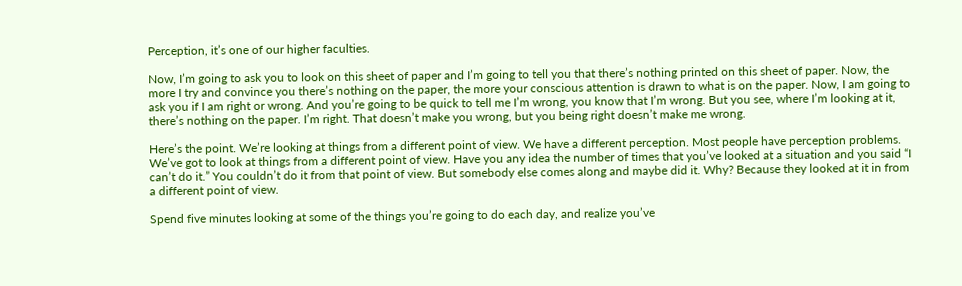Perception, it’s one of our higher faculties.

Now, I’m going to ask you to look on this sheet of paper and I’m going to tell you that there’s nothing printed on this sheet of paper. Now, the more I try and convince you there’s nothing on the paper, the more your conscious attention is drawn to what is on the paper. Now, I am going to ask you if I am right or wrong. And you’re going to be quick to tell me I’m wrong, you know that I’m wrong. But you see, where I’m looking at it, there’s nothing on the paper. I’m right. That doesn’t make you wrong, but you being right doesn’t make me wrong.

Here’s the point. We’re looking at things from a different point of view. We have a different perception. Most people have perception problems. We’ve got to look at things from a different point of view. Have you any idea the number of times that you’ve looked at a situation and you said “I can’t do it.” You couldn’t do it from that point of view. But somebody else comes along and maybe did it. Why? Because they looked at it in from a different point of view.

Spend five minutes looking at some of the things you’re going to do each day, and realize you’ve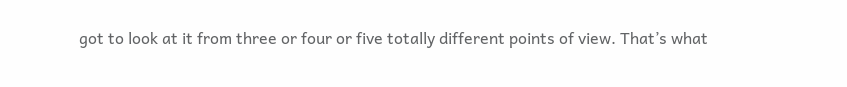got to look at it from three or four or five totally different points of view. That’s what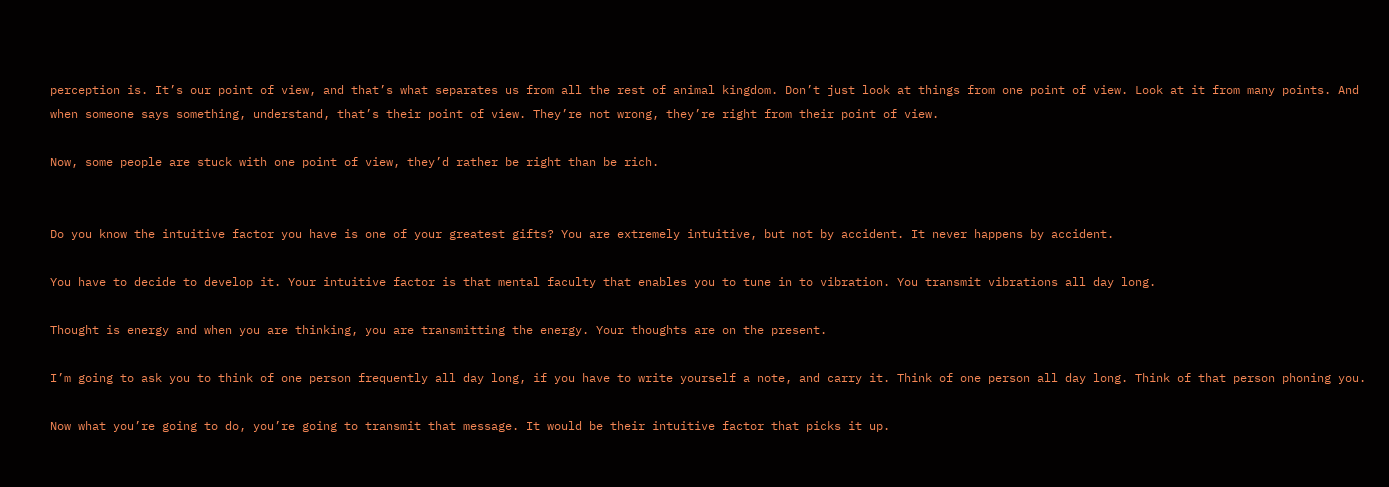perception is. It’s our point of view, and that’s what separates us from all the rest of animal kingdom. Don’t just look at things from one point of view. Look at it from many points. And when someone says something, understand, that’s their point of view. They’re not wrong, they’re right from their point of view.

Now, some people are stuck with one point of view, they’d rather be right than be rich.


Do you know the intuitive factor you have is one of your greatest gifts? You are extremely intuitive, but not by accident. It never happens by accident.

You have to decide to develop it. Your intuitive factor is that mental faculty that enables you to tune in to vibration. You transmit vibrations all day long.

Thought is energy and when you are thinking, you are transmitting the energy. Your thoughts are on the present.

I’m going to ask you to think of one person frequently all day long, if you have to write yourself a note, and carry it. Think of one person all day long. Think of that person phoning you.

Now what you’re going to do, you’re going to transmit that message. It would be their intuitive factor that picks it up.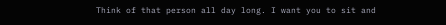Think of that person all day long. I want you to sit and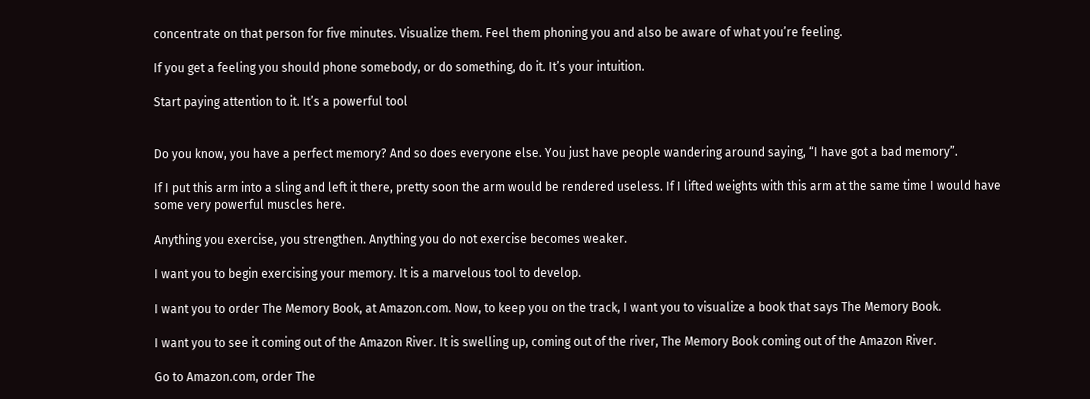concentrate on that person for five minutes. Visualize them. Feel them phoning you and also be aware of what you’re feeling.

If you get a feeling you should phone somebody, or do something, do it. It’s your intuition.

Start paying attention to it. It’s a powerful tool


Do you know, you have a perfect memory? And so does everyone else. You just have people wandering around saying, “I have got a bad memory”.

If I put this arm into a sling and left it there, pretty soon the arm would be rendered useless. If I lifted weights with this arm at the same time I would have some very powerful muscles here.

Anything you exercise, you strengthen. Anything you do not exercise becomes weaker.

I want you to begin exercising your memory. It is a marvelous tool to develop.

I want you to order The Memory Book, at Amazon.com. Now, to keep you on the track, I want you to visualize a book that says The Memory Book.

I want you to see it coming out of the Amazon River. It is swelling up, coming out of the river, The Memory Book coming out of the Amazon River.

Go to Amazon.com, order The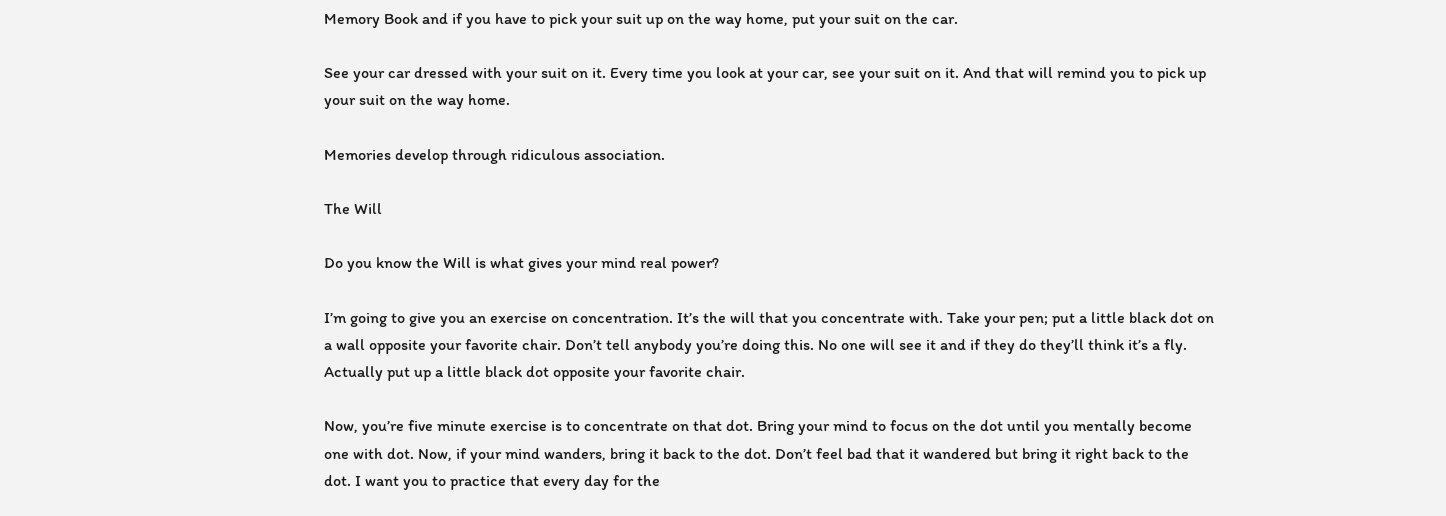Memory Book and if you have to pick your suit up on the way home, put your suit on the car.

See your car dressed with your suit on it. Every time you look at your car, see your suit on it. And that will remind you to pick up your suit on the way home.

Memories develop through ridiculous association.

The Will

Do you know the Will is what gives your mind real power?

I’m going to give you an exercise on concentration. It’s the will that you concentrate with. Take your pen; put a little black dot on a wall opposite your favorite chair. Don’t tell anybody you’re doing this. No one will see it and if they do they’ll think it’s a fly. Actually put up a little black dot opposite your favorite chair.

Now, you’re five minute exercise is to concentrate on that dot. Bring your mind to focus on the dot until you mentally become one with dot. Now, if your mind wanders, bring it back to the dot. Don’t feel bad that it wandered but bring it right back to the dot. I want you to practice that every day for the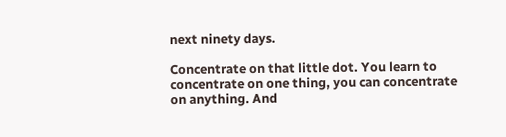next ninety days.

Concentrate on that little dot. You learn to concentrate on one thing, you can concentrate on anything. And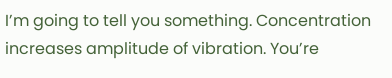I’m going to tell you something. Concentration increases amplitude of vibration. You’re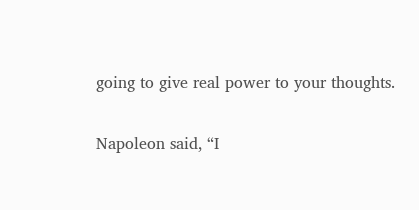going to give real power to your thoughts.

Napoleon said, “I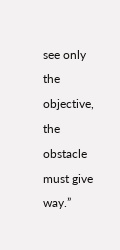see only the objective, the obstacle must give way.”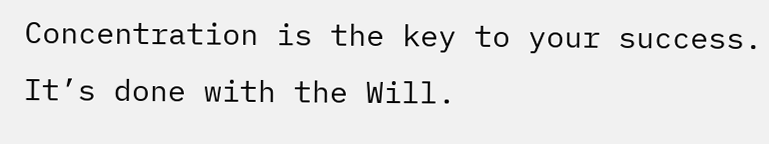Concentration is the key to your success. It’s done with the Will.